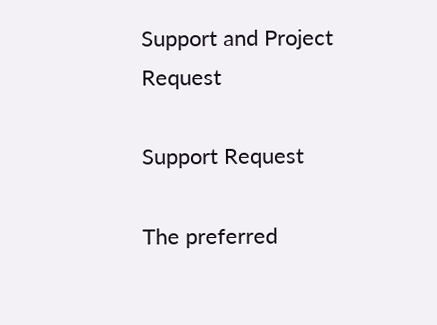Support and Project Request

Support Request

The preferred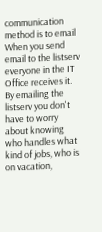communication method is to email When you send email to the listserv everyone in the IT Office receives it. By emailing the listserv you don't have to worry about knowing who handles what kind of jobs, who is on vacation,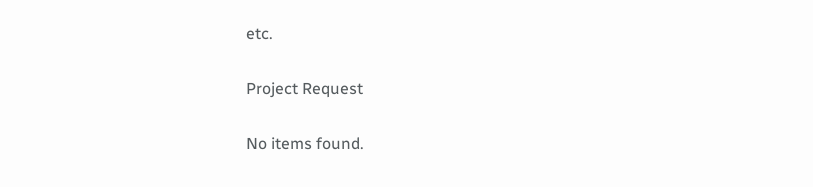etc.

Project Request

No items found.